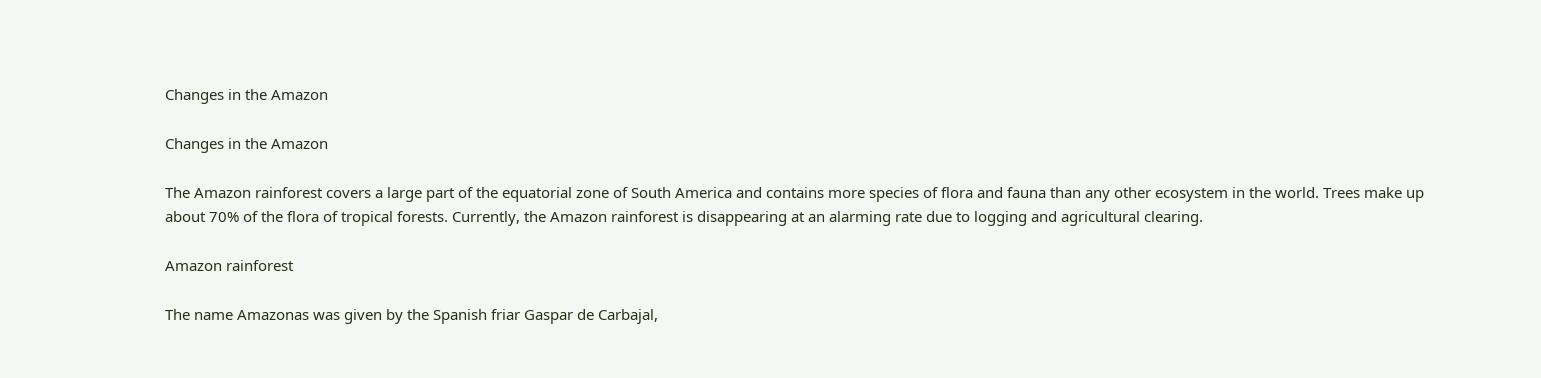Changes in the Amazon

Changes in the Amazon

The Amazon rainforest covers a large part of the equatorial zone of South America and contains more species of flora and fauna than any other ecosystem in the world. Trees make up about 70% of the flora of tropical forests. Currently, the Amazon rainforest is disappearing at an alarming rate due to logging and agricultural clearing.

Amazon rainforest

The name Amazonas was given by the Spanish friar Gaspar de Carbajal,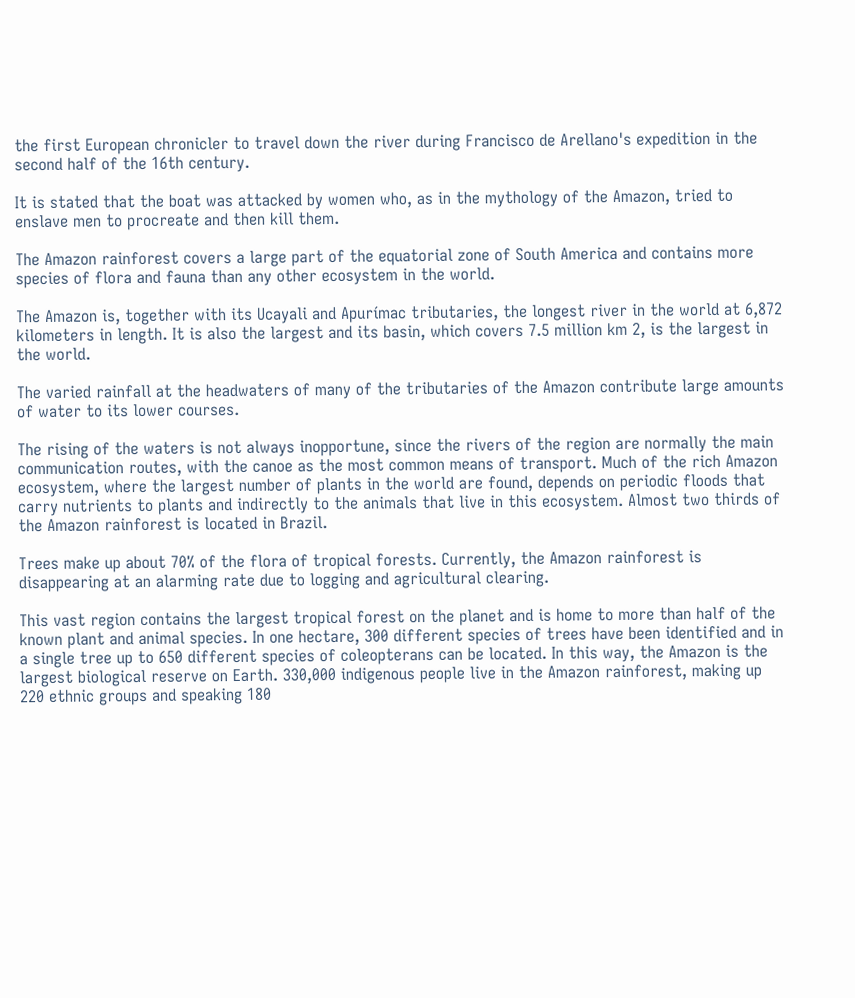the first European chronicler to travel down the river during Francisco de Arellano's expedition in the second half of the 16th century.

It is stated that the boat was attacked by women who, as in the mythology of the Amazon, tried to enslave men to procreate and then kill them.

The Amazon rainforest covers a large part of the equatorial zone of South America and contains more species of flora and fauna than any other ecosystem in the world.

The Amazon is, together with its Ucayali and Apurímac tributaries, the longest river in the world at 6,872 kilometers in length. It is also the largest and its basin, which covers 7.5 million km 2, is the largest in the world.

The varied rainfall at the headwaters of many of the tributaries of the Amazon contribute large amounts of water to its lower courses.

The rising of the waters is not always inopportune, since the rivers of the region are normally the main communication routes, with the canoe as the most common means of transport. Much of the rich Amazon ecosystem, where the largest number of plants in the world are found, depends on periodic floods that carry nutrients to plants and indirectly to the animals that live in this ecosystem. Almost two thirds of the Amazon rainforest is located in Brazil.

Trees make up about 70% of the flora of tropical forests. Currently, the Amazon rainforest is disappearing at an alarming rate due to logging and agricultural clearing.

This vast region contains the largest tropical forest on the planet and is home to more than half of the known plant and animal species. In one hectare, 300 different species of trees have been identified and in a single tree up to 650 different species of coleopterans can be located. In this way, the Amazon is the largest biological reserve on Earth. 330,000 indigenous people live in the Amazon rainforest, making up 220 ethnic groups and speaking 180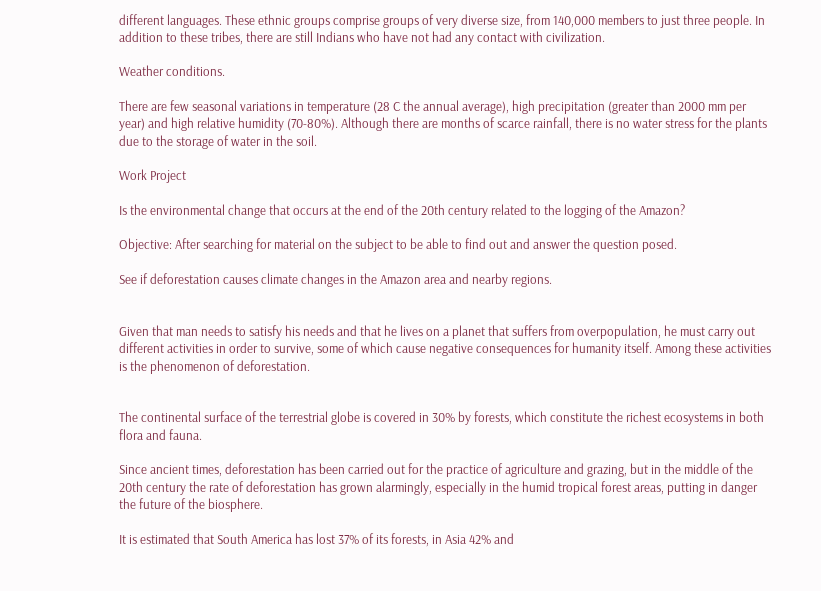different languages. These ethnic groups comprise groups of very diverse size, from 140,000 members to just three people. In addition to these tribes, there are still Indians who have not had any contact with civilization.

Weather conditions.

There are few seasonal variations in temperature (28 C the annual average), high precipitation (greater than 2000 mm per year) and high relative humidity (70-80%). Although there are months of scarce rainfall, there is no water stress for the plants due to the storage of water in the soil.

Work Project

Is the environmental change that occurs at the end of the 20th century related to the logging of the Amazon?

Objective: After searching for material on the subject to be able to find out and answer the question posed.

See if deforestation causes climate changes in the Amazon area and nearby regions.


Given that man needs to satisfy his needs and that he lives on a planet that suffers from overpopulation, he must carry out different activities in order to survive, some of which cause negative consequences for humanity itself. Among these activities is the phenomenon of deforestation.


The continental surface of the terrestrial globe is covered in 30% by forests, which constitute the richest ecosystems in both flora and fauna.

Since ancient times, deforestation has been carried out for the practice of agriculture and grazing, but in the middle of the 20th century the rate of deforestation has grown alarmingly, especially in the humid tropical forest areas, putting in danger the future of the biosphere.

It is estimated that South America has lost 37% of its forests, in Asia 42% and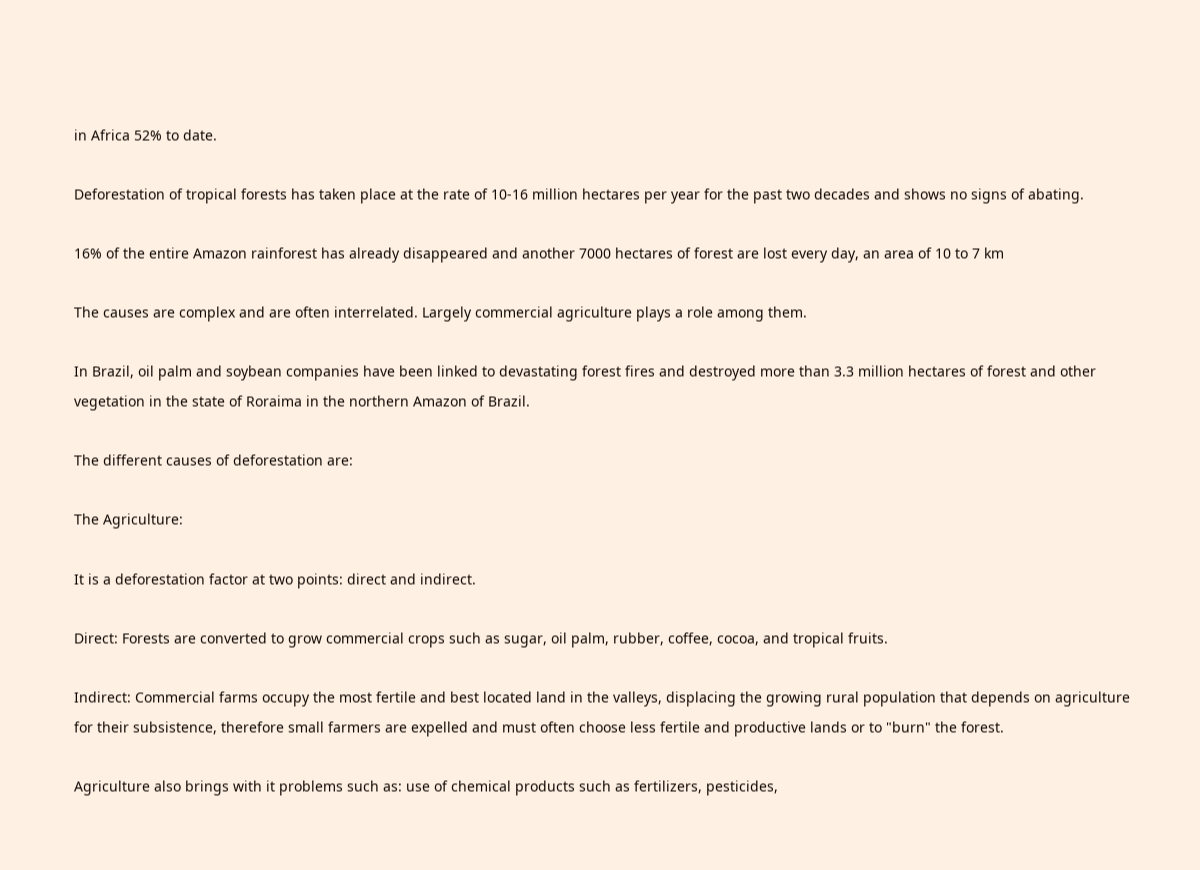in Africa 52% to date.

Deforestation of tropical forests has taken place at the rate of 10-16 million hectares per year for the past two decades and shows no signs of abating.

16% of the entire Amazon rainforest has already disappeared and another 7000 hectares of forest are lost every day, an area of 10 to 7 km

The causes are complex and are often interrelated. Largely commercial agriculture plays a role among them.

In Brazil, oil palm and soybean companies have been linked to devastating forest fires and destroyed more than 3.3 million hectares of forest and other vegetation in the state of Roraima in the northern Amazon of Brazil.

The different causes of deforestation are:

The Agriculture:

It is a deforestation factor at two points: direct and indirect.

Direct: Forests are converted to grow commercial crops such as sugar, oil palm, rubber, coffee, cocoa, and tropical fruits.

Indirect: Commercial farms occupy the most fertile and best located land in the valleys, displacing the growing rural population that depends on agriculture for their subsistence, therefore small farmers are expelled and must often choose less fertile and productive lands or to "burn" the forest.

Agriculture also brings with it problems such as: use of chemical products such as fertilizers, pesticides,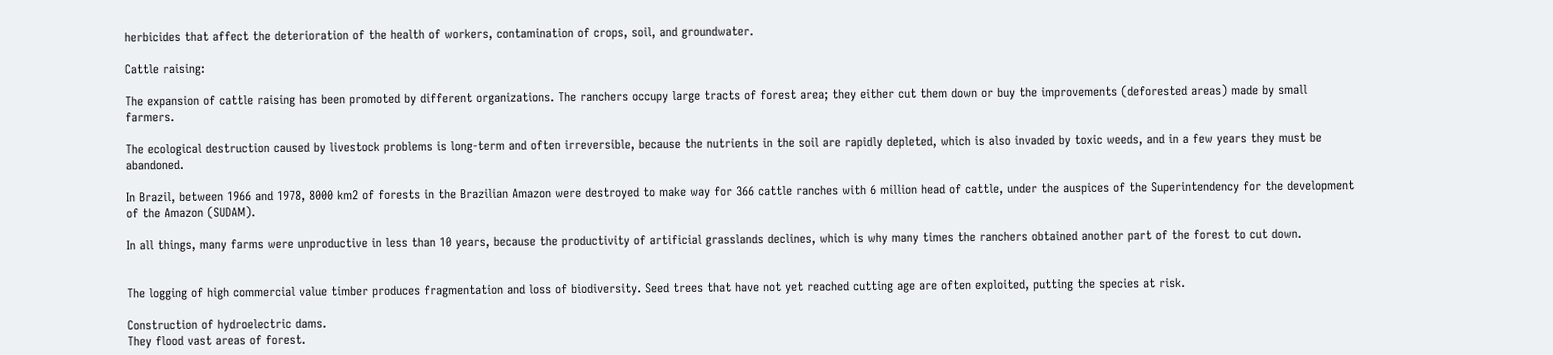herbicides that affect the deterioration of the health of workers, contamination of crops, soil, and groundwater.

Cattle raising:

The expansion of cattle raising has been promoted by different organizations. The ranchers occupy large tracts of forest area; they either cut them down or buy the improvements (deforested areas) made by small farmers.

The ecological destruction caused by livestock problems is long-term and often irreversible, because the nutrients in the soil are rapidly depleted, which is also invaded by toxic weeds, and in a few years they must be abandoned.

In Brazil, between 1966 and 1978, 8000 km2 of forests in the Brazilian Amazon were destroyed to make way for 366 cattle ranches with 6 million head of cattle, under the auspices of the Superintendency for the development of the Amazon (SUDAM).

In all things, many farms were unproductive in less than 10 years, because the productivity of artificial grasslands declines, which is why many times the ranchers obtained another part of the forest to cut down.


The logging of high commercial value timber produces fragmentation and loss of biodiversity. Seed trees that have not yet reached cutting age are often exploited, putting the species at risk.

Construction of hydroelectric dams.
They flood vast areas of forest.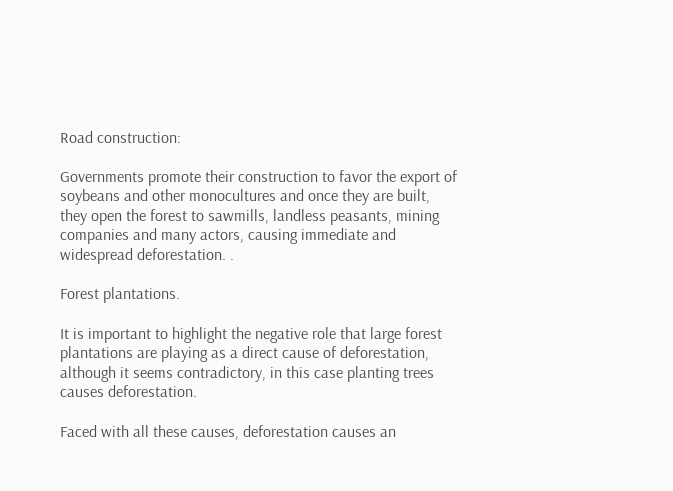Road construction:

Governments promote their construction to favor the export of soybeans and other monocultures and once they are built, they open the forest to sawmills, landless peasants, mining companies and many actors, causing immediate and widespread deforestation. .

Forest plantations.

It is important to highlight the negative role that large forest plantations are playing as a direct cause of deforestation, although it seems contradictory, in this case planting trees causes deforestation.

Faced with all these causes, deforestation causes an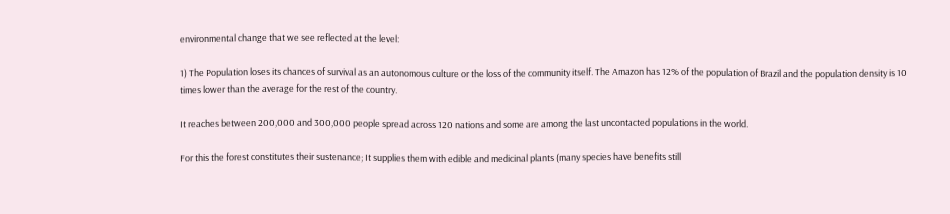environmental change that we see reflected at the level:

1) The Population loses its chances of survival as an autonomous culture or the loss of the community itself. The Amazon has 12% of the population of Brazil and the population density is 10 times lower than the average for the rest of the country.

It reaches between 200,000 and 300,000 people spread across 120 nations and some are among the last uncontacted populations in the world.

For this the forest constitutes their sustenance; It supplies them with edible and medicinal plants (many species have benefits still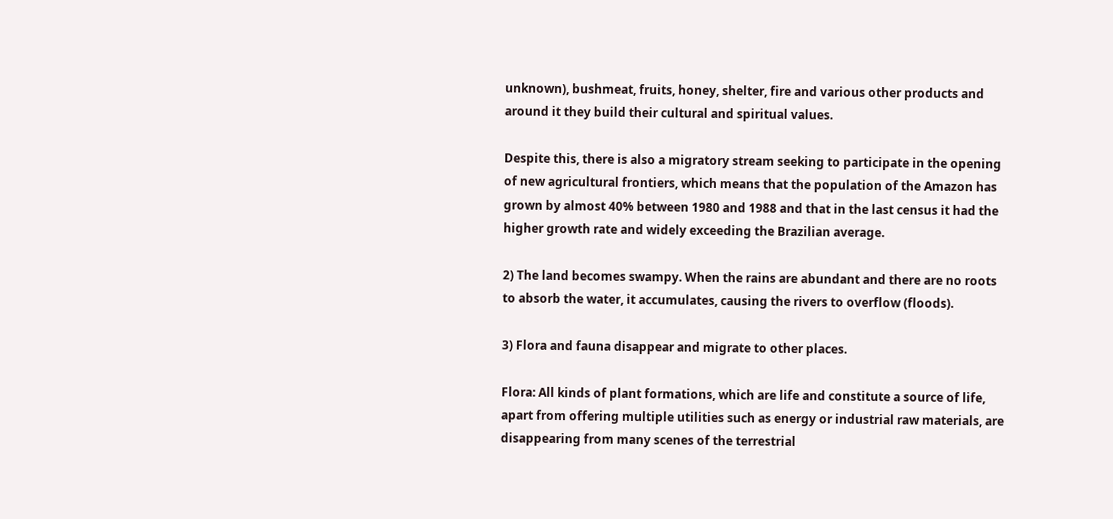unknown), bushmeat, fruits, honey, shelter, fire and various other products and around it they build their cultural and spiritual values.

Despite this, there is also a migratory stream seeking to participate in the opening of new agricultural frontiers, which means that the population of the Amazon has grown by almost 40% between 1980 and 1988 and that in the last census it had the higher growth rate and widely exceeding the Brazilian average.

2) The land becomes swampy. When the rains are abundant and there are no roots to absorb the water, it accumulates, causing the rivers to overflow (floods).

3) Flora and fauna disappear and migrate to other places.

Flora: All kinds of plant formations, which are life and constitute a source of life, apart from offering multiple utilities such as energy or industrial raw materials, are disappearing from many scenes of the terrestrial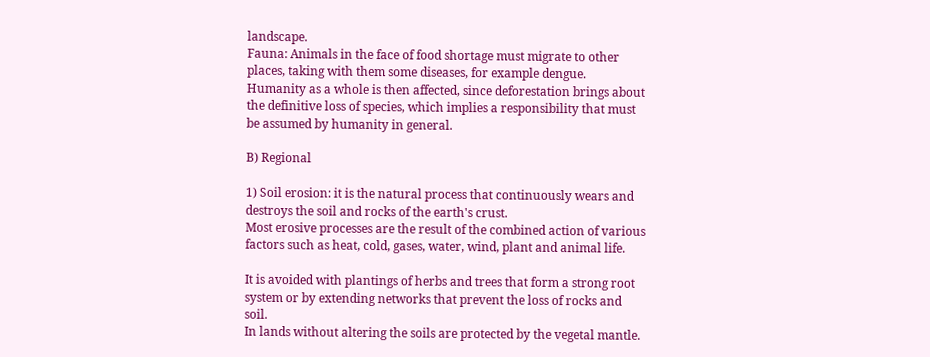landscape.
Fauna: Animals in the face of food shortage must migrate to other places, taking with them some diseases, for example dengue.
Humanity as a whole is then affected, since deforestation brings about the definitive loss of species, which implies a responsibility that must be assumed by humanity in general.

B) Regional

1) Soil erosion: it is the natural process that continuously wears and destroys the soil and rocks of the earth's crust.
Most erosive processes are the result of the combined action of various factors such as heat, cold, gases, water, wind, plant and animal life.

It is avoided with plantings of herbs and trees that form a strong root system or by extending networks that prevent the loss of rocks and soil.
In lands without altering the soils are protected by the vegetal mantle.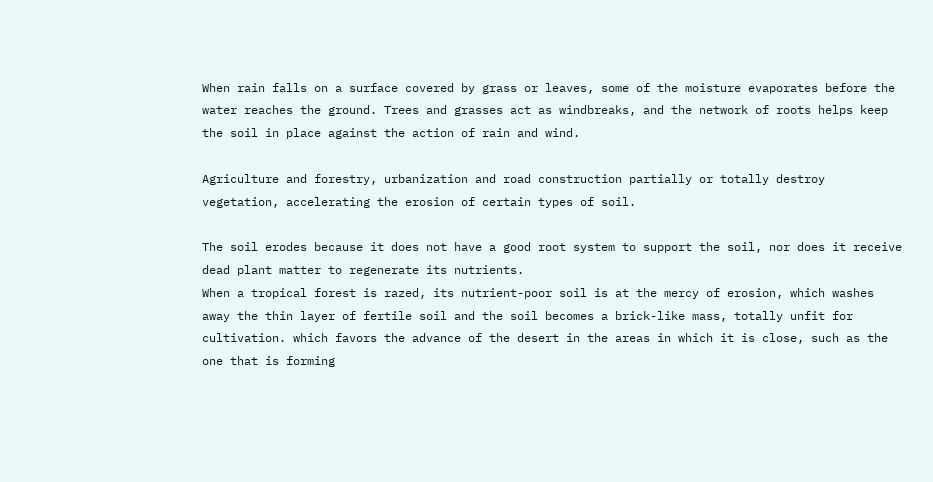When rain falls on a surface covered by grass or leaves, some of the moisture evaporates before the water reaches the ground. Trees and grasses act as windbreaks, and the network of roots helps keep the soil in place against the action of rain and wind.

Agriculture and forestry, urbanization and road construction partially or totally destroy vegetation, accelerating the erosion of certain types of soil.

The soil erodes because it does not have a good root system to support the soil, nor does it receive dead plant matter to regenerate its nutrients.
When a tropical forest is razed, its nutrient-poor soil is at the mercy of erosion, which washes away the thin layer of fertile soil and the soil becomes a brick-like mass, totally unfit for cultivation. which favors the advance of the desert in the areas in which it is close, such as the one that is forming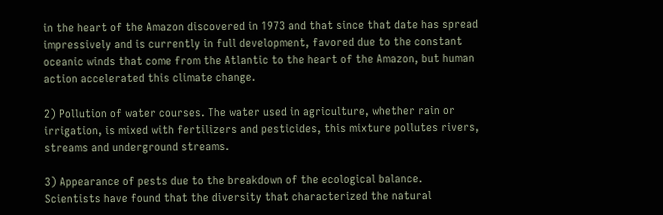in the heart of the Amazon discovered in 1973 and that since that date has spread impressively and is currently in full development, favored due to the constant oceanic winds that come from the Atlantic to the heart of the Amazon, but human action accelerated this climate change.

2) Pollution of water courses. The water used in agriculture, whether rain or irrigation, is mixed with fertilizers and pesticides, this mixture pollutes rivers, streams and underground streams.

3) Appearance of pests due to the breakdown of the ecological balance. Scientists have found that the diversity that characterized the natural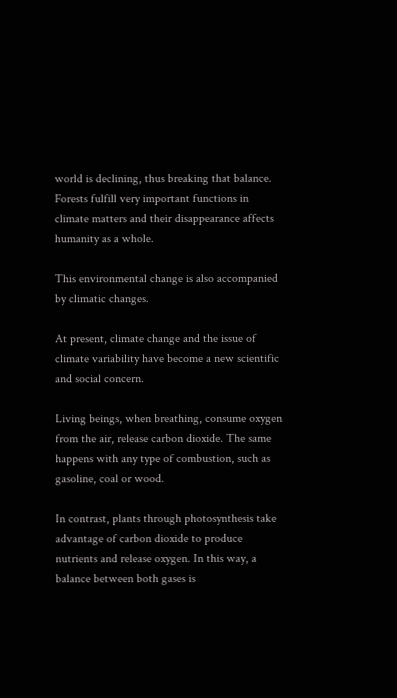world is declining, thus breaking that balance. Forests fulfill very important functions in climate matters and their disappearance affects humanity as a whole.

This environmental change is also accompanied by climatic changes.

At present, climate change and the issue of climate variability have become a new scientific and social concern.

Living beings, when breathing, consume oxygen from the air, release carbon dioxide. The same happens with any type of combustion, such as gasoline, coal or wood.

In contrast, plants through photosynthesis take advantage of carbon dioxide to produce nutrients and release oxygen. In this way, a balance between both gases is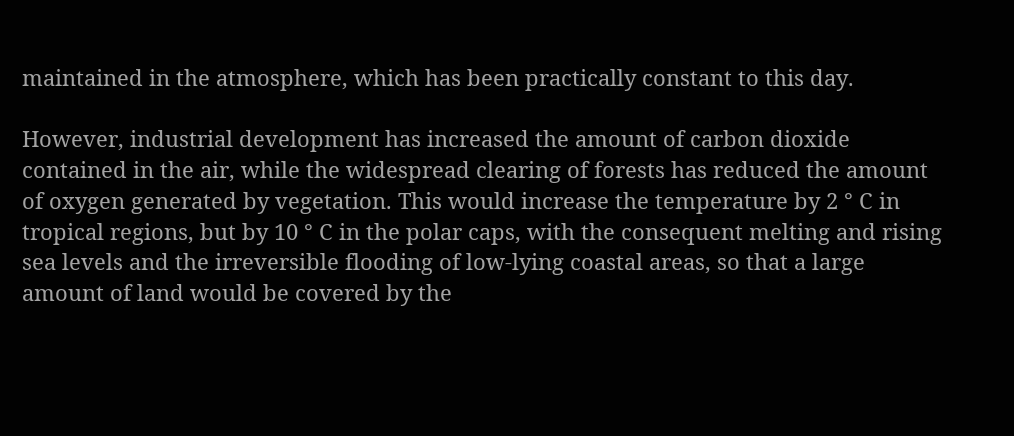maintained in the atmosphere, which has been practically constant to this day.

However, industrial development has increased the amount of carbon dioxide contained in the air, while the widespread clearing of forests has reduced the amount of oxygen generated by vegetation. This would increase the temperature by 2 ° C in tropical regions, but by 10 ° C in the polar caps, with the consequent melting and rising sea levels and the irreversible flooding of low-lying coastal areas, so that a large amount of land would be covered by the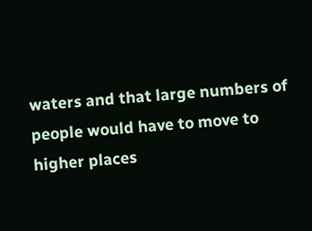waters and that large numbers of people would have to move to higher places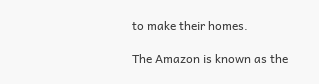to make their homes.

The Amazon is known as the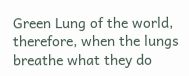Green Lung of the world, therefore, when the lungs breathe what they do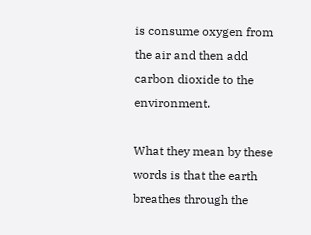is consume oxygen from the air and then add carbon dioxide to the environment.

What they mean by these words is that the earth breathes through the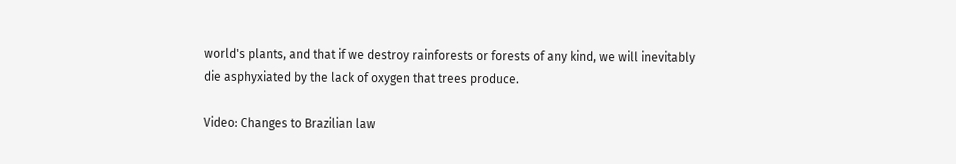world's plants, and that if we destroy rainforests or forests of any kind, we will inevitably die asphyxiated by the lack of oxygen that trees produce.

Video: Changes to Brazilian law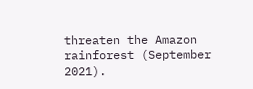threaten the Amazon rainforest (September 2021).